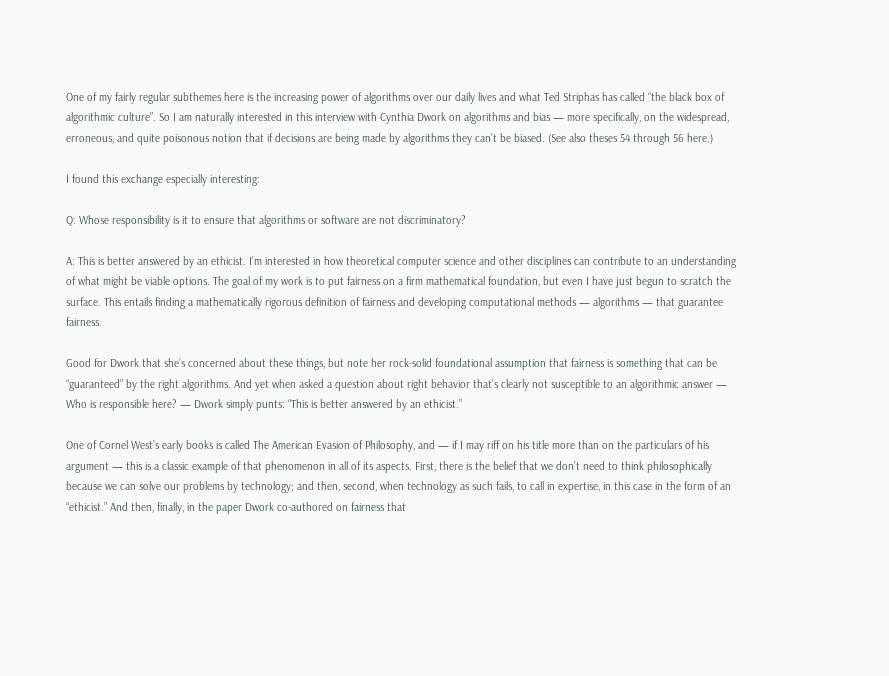One of my fairly regular subthemes here is the increasing power of algorithms over our daily lives and what Ted Striphas has called “the black box of algorithmic culture”. So I am naturally interested in this interview with Cynthia Dwork on algorithms and bias — more specifically, on the widespread, erroneous, and quite poisonous notion that if decisions are being made by algorithms they can’t be biased. (See also theses 54 through 56 here.)

I found this exchange especially interesting:

Q: Whose responsibility is it to ensure that algorithms or software are not discriminatory?

A: This is better answered by an ethicist. I’m interested in how theoretical computer science and other disciplines can contribute to an understanding of what might be viable options. The goal of my work is to put fairness on a firm mathematical foundation, but even I have just begun to scratch the surface. This entails finding a mathematically rigorous definition of fairness and developing computational methods — algorithms — that guarantee fairness.

Good for Dwork that she’s concerned about these things, but note her rock-solid foundational assumption that fairness is something that can be “guaranteed” by the right algorithms. And yet when asked a question about right behavior that’s clearly not susceptible to an algorithmic answer — Who is responsible here? — Dwork simply punts: “This is better answered by an ethicist.”

One of Cornel West’s early books is called The American Evasion of Philosophy, and — if I may riff on his title more than on the particulars of his argument — this is a classic example of that phenomenon in all of its aspects. First, there is the belief that we don’t need to think philosophically because we can solve our problems by technology; and then, second, when technology as such fails, to call in expertise, in this case in the form of an “ethicist.” And then, finally, in the paper Dwork co-authored on fairness that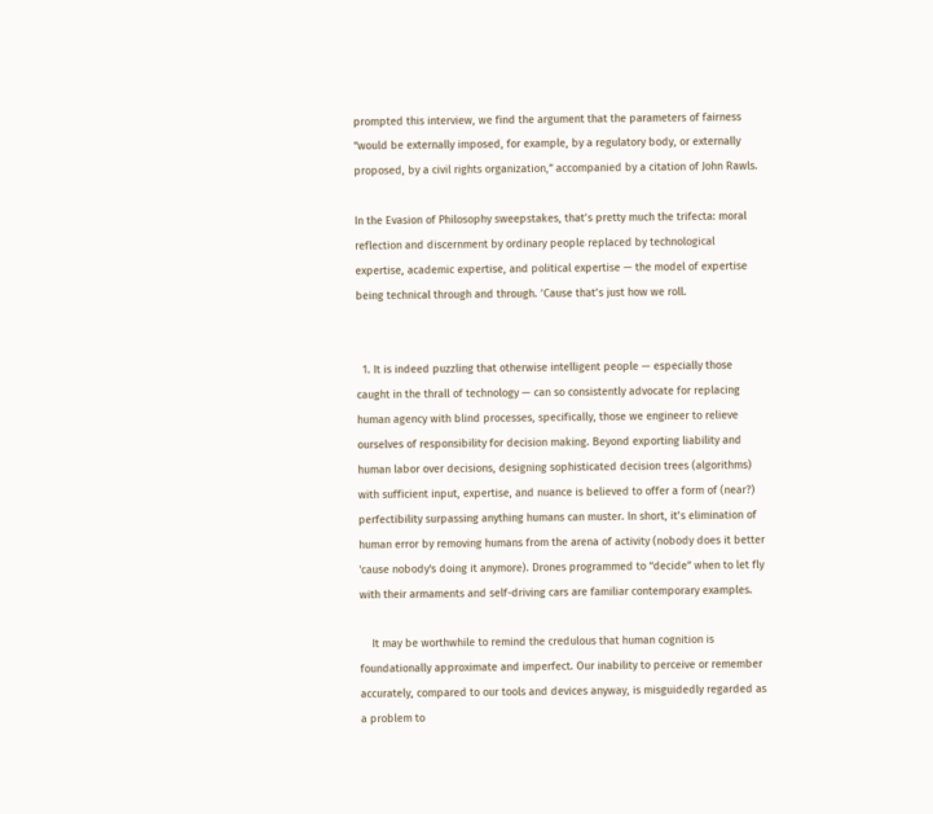prompted this interview, we find the argument that the parameters of fairness “would be externally imposed, for example, by a regulatory body, or externally proposed, by a civil rights organization,” accompanied by a citation of John Rawls.

In the Evasion of Philosophy sweepstakes, that’s pretty much the trifecta: moral reflection and discernment by ordinary people replaced by technological expertise, academic expertise, and political expertise — the model of expertise being technical through and through. ’Cause that’s just how we roll.


  1. It is indeed puzzling that otherwise intelligent people — especially those caught in the thrall of technology — can so consistently advocate for replacing human agency with blind processes, specifically, those we engineer to relieve ourselves of responsibility for decision making. Beyond exporting liability and human labor over decisions, designing sophisticated decision trees (algorithms) with sufficient input, expertise, and nuance is believed to offer a form of (near?) perfectibility surpassing anything humans can muster. In short, it’s elimination of human error by removing humans from the arena of activity (nobody does it better 'cause nobody's doing it anymore). Drones programmed to “decide” when to let fly with their armaments and self-driving cars are familiar contemporary examples.

    It may be worthwhile to remind the credulous that human cognition is foundationally approximate and imperfect. Our inability to perceive or remember accurately, compared to our tools and devices anyway, is misguidedly regarded as a problem to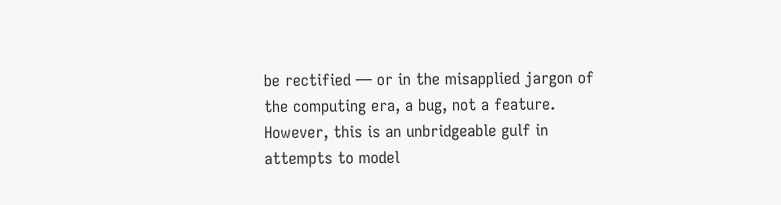be rectified — or in the misapplied jargon of the computing era, a bug, not a feature. However, this is an unbridgeable gulf in attempts to model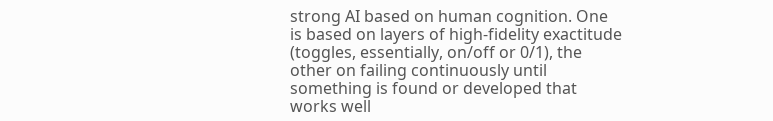strong AI based on human cognition. One is based on layers of high-fidelity exactitude (toggles, essentially, on/off or 0/1), the other on failing continuously until something is found or developed that works well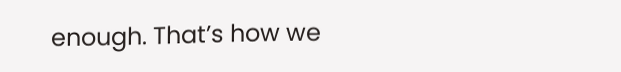enough. That’s how we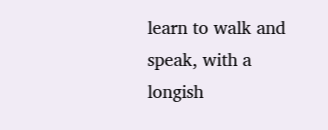learn to walk and speak, with a longish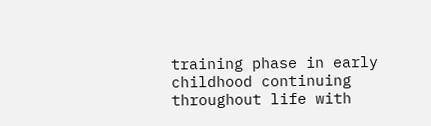training phase in early childhood continuing throughout life with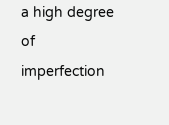a high degree of imperfection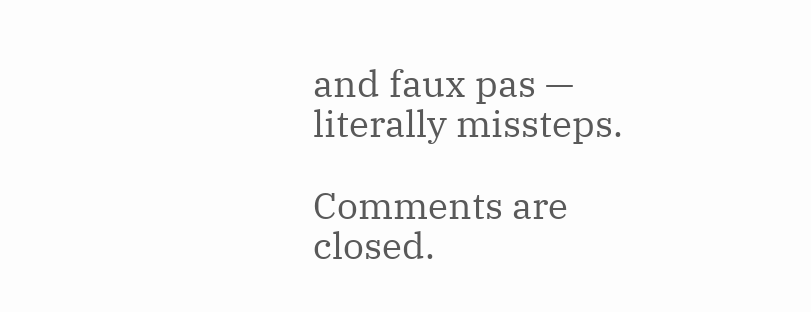and faux pas — literally missteps.

Comments are closed.